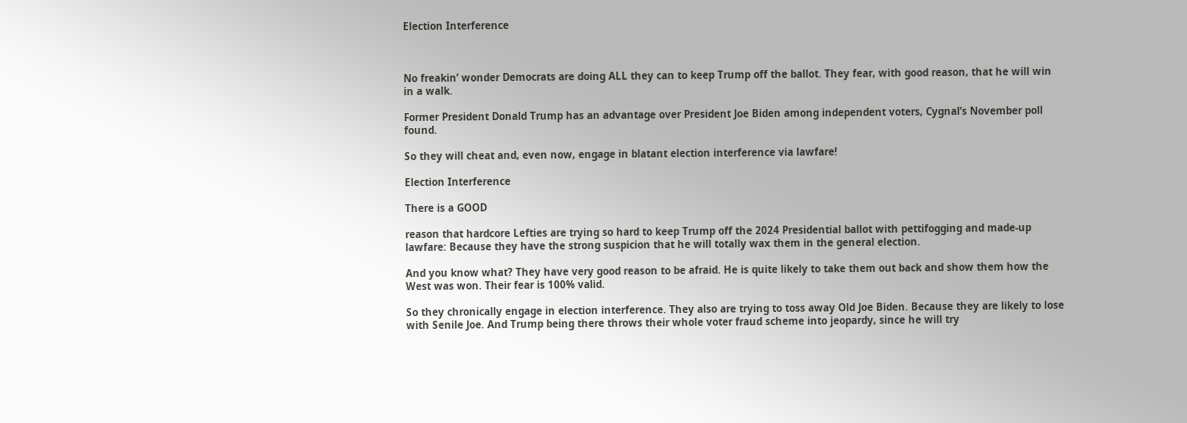Election Interference



No freakin’ wonder Democrats are doing ALL they can to keep Trump off the ballot. They fear, with good reason, that he will win in a walk.

Former President Donald Trump has an advantage over President Joe Biden among independent voters, Cygnal’s November poll found.

So they will cheat and, even now, engage in blatant election interference via lawfare!

Election Interference

There is a GOOD

reason that hardcore Lefties are trying so hard to keep Trump off the 2024 Presidential ballot with pettifogging and made-up lawfare: Because they have the strong suspicion that he will totally wax them in the general election.

And you know what? They have very good reason to be afraid. He is quite likely to take them out back and show them how the West was won. Their fear is 100% valid.

So they chronically engage in election interference. They also are trying to toss away Old Joe Biden. Because they are likely to lose with Senile Joe. And Trump being there throws their whole voter fraud scheme into jeopardy, since he will try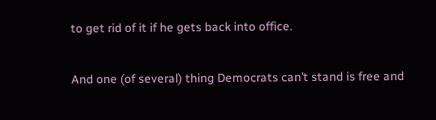to get rid of it if he gets back into office.

And one (of several) thing Democrats can’t stand is free and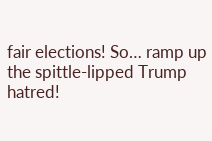fair elections! So… ramp up the spittle-lipped Trump hatred!